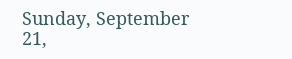Sunday, September 21,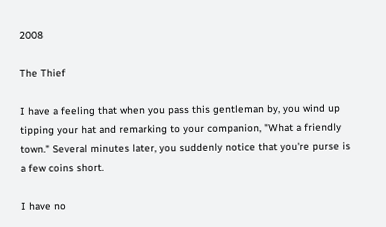2008

The Thief

I have a feeling that when you pass this gentleman by, you wind up tipping your hat and remarking to your companion, "What a friendly town." Several minutes later, you suddenly notice that you're purse is a few coins short.

I have no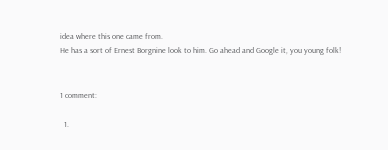idea where this one came from.
He has a sort of Ernest Borgnine look to him. Go ahead and Google it, you young folk!


1 comment:

  1.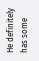He definitely has some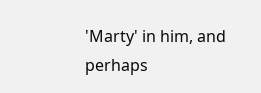'Marty' in him, and perhaps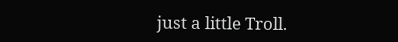just a little Troll.